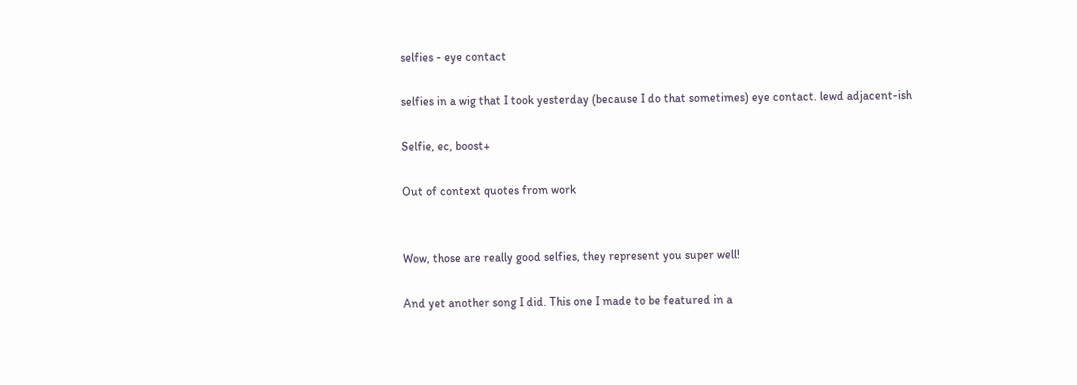selfies - eye contact

selfies in a wig that I took yesterday (because I do that sometimes) eye contact. lewd adjacent-ish

Selfie, ec, boost+

Out of context quotes from work


Wow, those are really good selfies, they represent you super well!

And yet another song I did. This one I made to be featured in a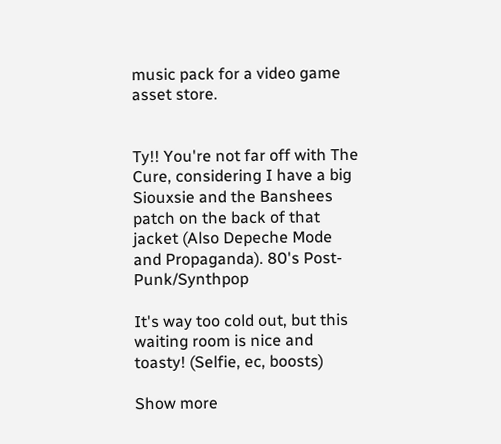music pack for a video game asset store.


Ty!! You're not far off with The Cure, considering I have a big Siouxsie and the Banshees patch on the back of that jacket (Also Depeche Mode and Propaganda). 80's Post-Punk/Synthpop

It's way too cold out, but this waiting room is nice and toasty! (Selfie, ec, boosts)

Show more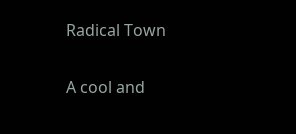Radical Town

A cool and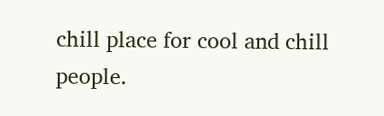chill place for cool and chill people.